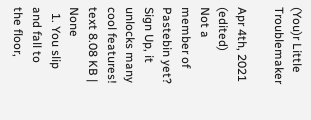(You)r Little Troublemaker

Apr 4th, 2021 (edited)
Not a member of Pastebin yet? Sign Up, it unlocks many cool features!
text 8.08 KB | None
  1. You slip and fall to the floor,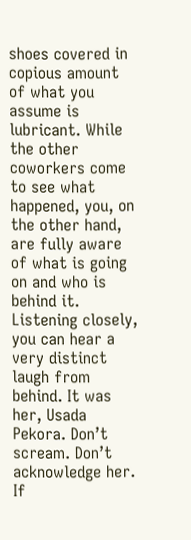shoes covered in copious amount of what you assume is lubricant. While the other coworkers come to see what happened, you, on the other hand, are fully aware of what is going on and who is behind it. Listening closely, you can hear a very distinct laugh from behind. It was her, Usada Pekora. Don’t scream. Don’t acknowledge her. If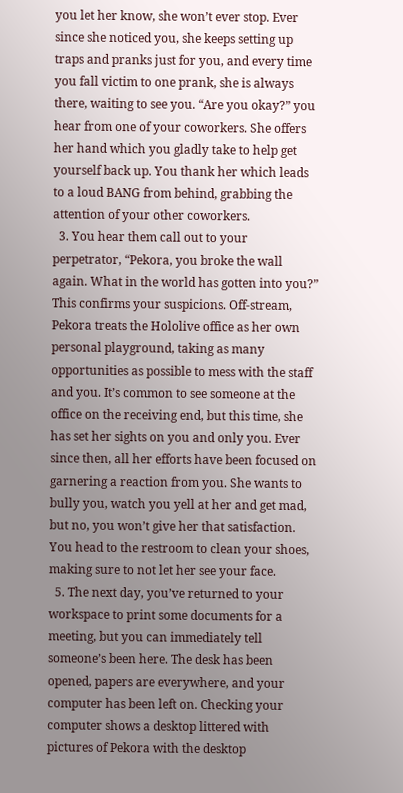you let her know, she won’t ever stop. Ever since she noticed you, she keeps setting up traps and pranks just for you, and every time you fall victim to one prank, she is always there, waiting to see you. “Are you okay?” you hear from one of your coworkers. She offers her hand which you gladly take to help get yourself back up. You thank her which leads to a loud BANG from behind, grabbing the attention of your other coworkers.
  3. You hear them call out to your perpetrator, “Pekora, you broke the wall again. What in the world has gotten into you?” This confirms your suspicions. Off-stream, Pekora treats the Hololive office as her own personal playground, taking as many opportunities as possible to mess with the staff and you. It’s common to see someone at the office on the receiving end, but this time, she has set her sights on you and only you. Ever since then, all her efforts have been focused on garnering a reaction from you. She wants to bully you, watch you yell at her and get mad, but no, you won’t give her that satisfaction. You head to the restroom to clean your shoes, making sure to not let her see your face.
  5. The next day, you’ve returned to your workspace to print some documents for a meeting, but you can immediately tell someone’s been here. The desk has been opened, papers are everywhere, and your computer has been left on. Checking your computer shows a desktop littered with pictures of Pekora with the desktop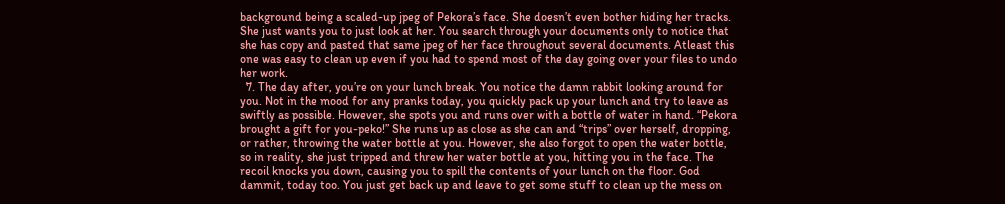background being a scaled-up jpeg of Pekora’s face. She doesn’t even bother hiding her tracks. She just wants you to just look at her. You search through your documents only to notice that she has copy and pasted that same jpeg of her face throughout several documents. Atleast this one was easy to clean up even if you had to spend most of the day going over your files to undo her work.
  7. The day after, you’re on your lunch break. You notice the damn rabbit looking around for you. Not in the mood for any pranks today, you quickly pack up your lunch and try to leave as swiftly as possible. However, she spots you and runs over with a bottle of water in hand. “Pekora brought a gift for you-peko!” She runs up as close as she can and “trips” over herself, dropping, or rather, throwing the water bottle at you. However, she also forgot to open the water bottle, so in reality, she just tripped and threw her water bottle at you, hitting you in the face. The recoil knocks you down, causing you to spill the contents of your lunch on the floor. God dammit, today too. You just get back up and leave to get some stuff to clean up the mess on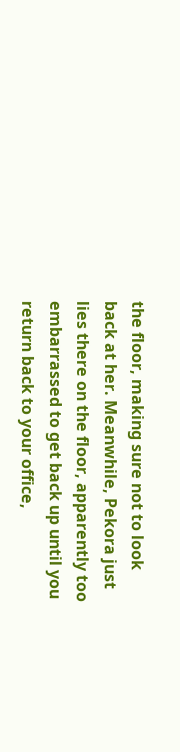the floor, making sure not to look back at her. Meanwhile, Pekora just lies there on the floor, apparently too embarrassed to get back up until you return back to your office,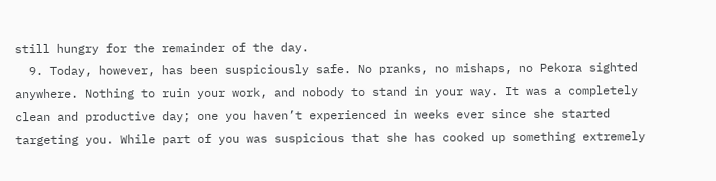still hungry for the remainder of the day.
  9. Today, however, has been suspiciously safe. No pranks, no mishaps, no Pekora sighted anywhere. Nothing to ruin your work, and nobody to stand in your way. It was a completely clean and productive day; one you haven’t experienced in weeks ever since she started targeting you. While part of you was suspicious that she has cooked up something extremely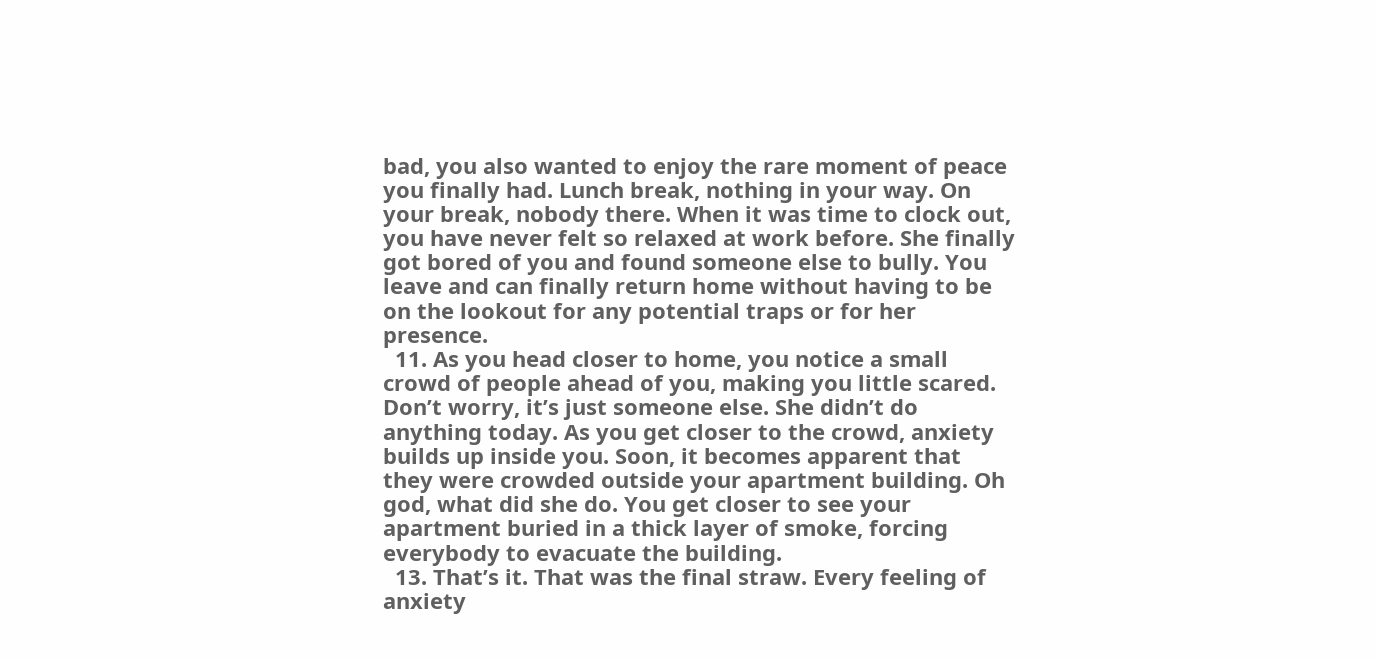bad, you also wanted to enjoy the rare moment of peace you finally had. Lunch break, nothing in your way. On your break, nobody there. When it was time to clock out, you have never felt so relaxed at work before. She finally got bored of you and found someone else to bully. You leave and can finally return home without having to be on the lookout for any potential traps or for her presence.
  11. As you head closer to home, you notice a small crowd of people ahead of you, making you little scared. Don’t worry, it’s just someone else. She didn’t do anything today. As you get closer to the crowd, anxiety builds up inside you. Soon, it becomes apparent that they were crowded outside your apartment building. Oh god, what did she do. You get closer to see your apartment buried in a thick layer of smoke, forcing everybody to evacuate the building.
  13. That’s it. That was the final straw. Every feeling of anxiety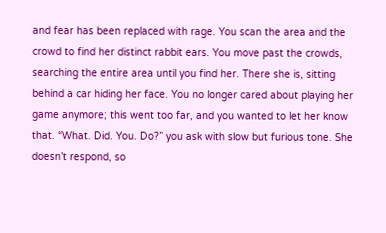and fear has been replaced with rage. You scan the area and the crowd to find her distinct rabbit ears. You move past the crowds, searching the entire area until you find her. There she is, sitting behind a car hiding her face. You no longer cared about playing her game anymore; this went too far, and you wanted to let her know that. “What. Did. You. Do?” you ask with slow but furious tone. She doesn’t respond, so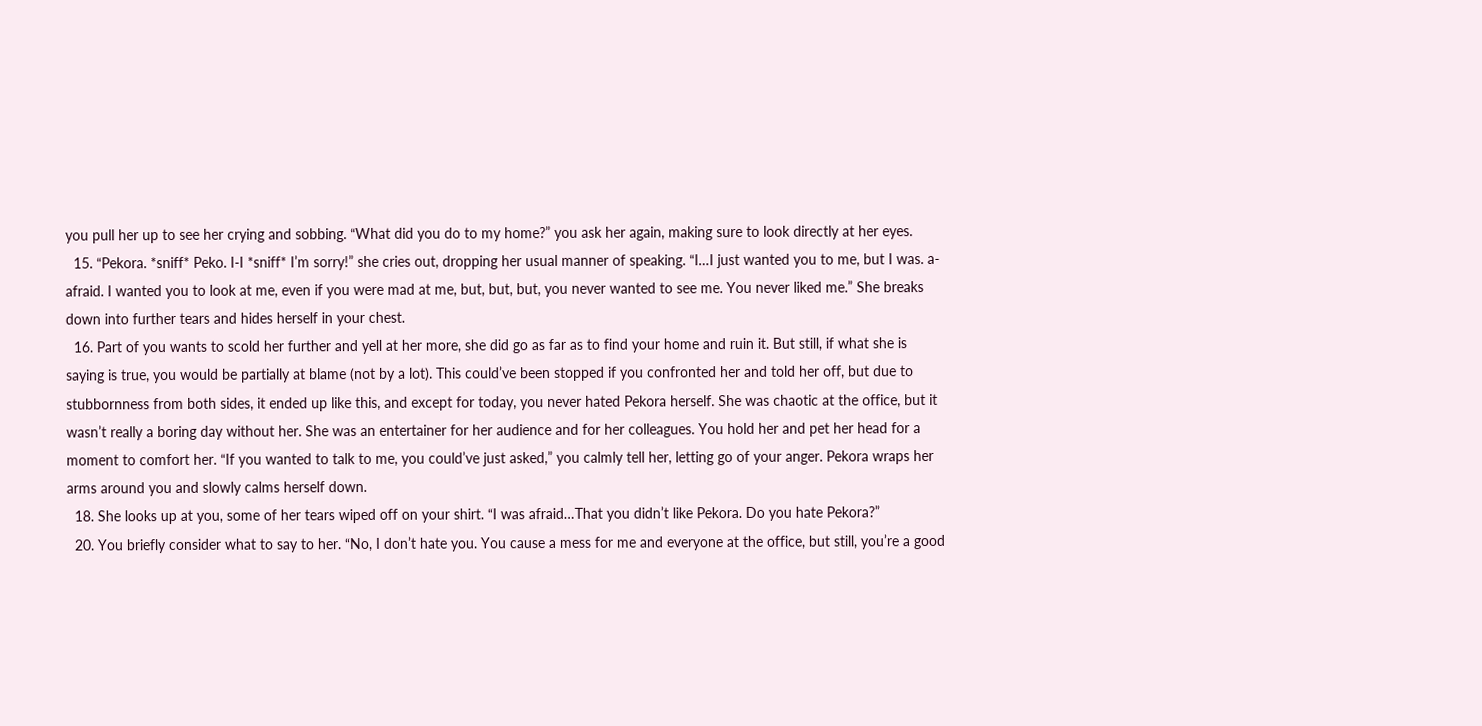you pull her up to see her crying and sobbing. “What did you do to my home?” you ask her again, making sure to look directly at her eyes.
  15. “Pekora. *sniff* Peko. I-I *sniff* I’m sorry!” she cries out, dropping her usual manner of speaking. “I…I just wanted you to me, but I was. a-afraid. I wanted you to look at me, even if you were mad at me, but, but, but, you never wanted to see me. You never liked me.” She breaks down into further tears and hides herself in your chest.
  16. Part of you wants to scold her further and yell at her more, she did go as far as to find your home and ruin it. But still, if what she is saying is true, you would be partially at blame (not by a lot). This could’ve been stopped if you confronted her and told her off, but due to stubbornness from both sides, it ended up like this, and except for today, you never hated Pekora herself. She was chaotic at the office, but it wasn’t really a boring day without her. She was an entertainer for her audience and for her colleagues. You hold her and pet her head for a moment to comfort her. “If you wanted to talk to me, you could’ve just asked,” you calmly tell her, letting go of your anger. Pekora wraps her arms around you and slowly calms herself down.
  18. She looks up at you, some of her tears wiped off on your shirt. “I was afraid…That you didn’t like Pekora. Do you hate Pekora?”
  20. You briefly consider what to say to her. “No, I don’t hate you. You cause a mess for me and everyone at the office, but still, you’re a good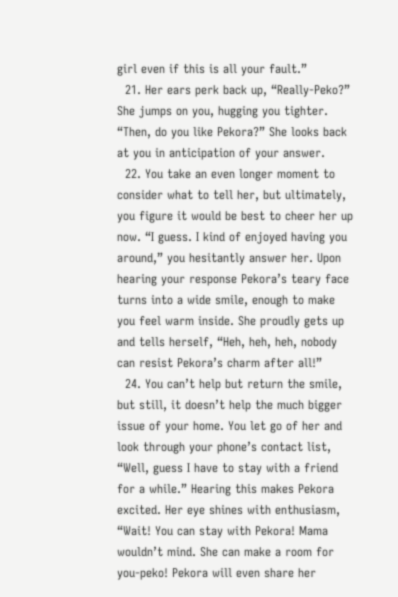girl even if this is all your fault.”
  21. Her ears perk back up, “Really-Peko?” She jumps on you, hugging you tighter. “Then, do you like Pekora?” She looks back at you in anticipation of your answer.
  22. You take an even longer moment to consider what to tell her, but ultimately, you figure it would be best to cheer her up now. “I guess. I kind of enjoyed having you around,” you hesitantly answer her. Upon hearing your response Pekora’s teary face turns into a wide smile, enough to make you feel warm inside. She proudly gets up and tells herself, “Heh, heh, heh, nobody can resist Pekora’s charm after all!”
  24. You can’t help but return the smile, but still, it doesn’t help the much bigger issue of your home. You let go of her and look through your phone’s contact list, “Well, guess I have to stay with a friend for a while.” Hearing this makes Pekora excited. Her eye shines with enthusiasm, “Wait! You can stay with Pekora! Mama wouldn’t mind. She can make a room for you-peko! Pekora will even share her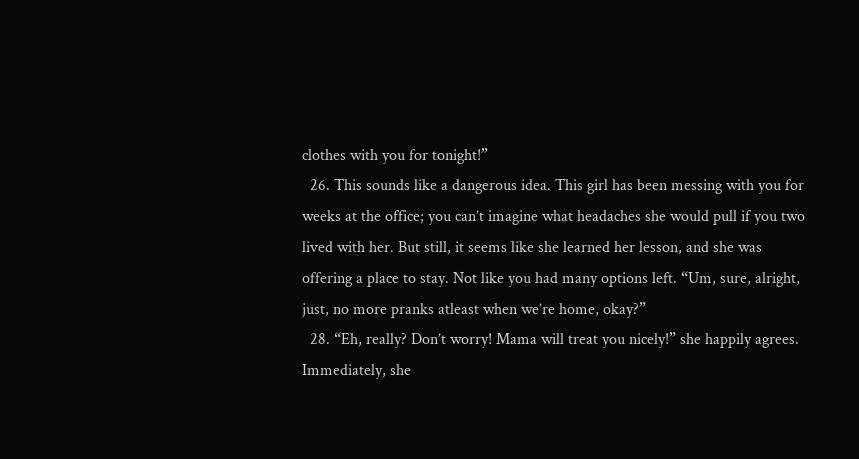clothes with you for tonight!”
  26. This sounds like a dangerous idea. This girl has been messing with you for weeks at the office; you can’t imagine what headaches she would pull if you two lived with her. But still, it seems like she learned her lesson, and she was offering a place to stay. Not like you had many options left. “Um, sure, alright, just, no more pranks atleast when we’re home, okay?”
  28. “Eh, really? Don’t worry! Mama will treat you nicely!” she happily agrees. Immediately, she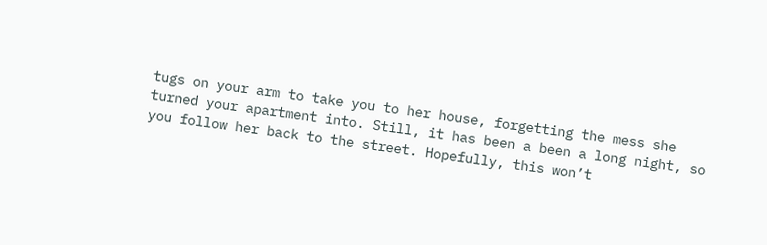tugs on your arm to take you to her house, forgetting the mess she turned your apartment into. Still, it has been a been a long night, so you follow her back to the street. Hopefully, this won’t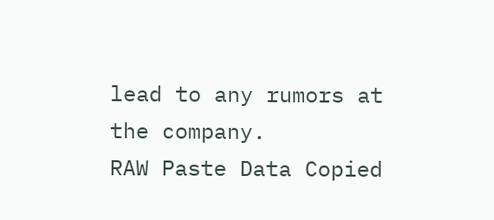lead to any rumors at the company.
RAW Paste Data Copied